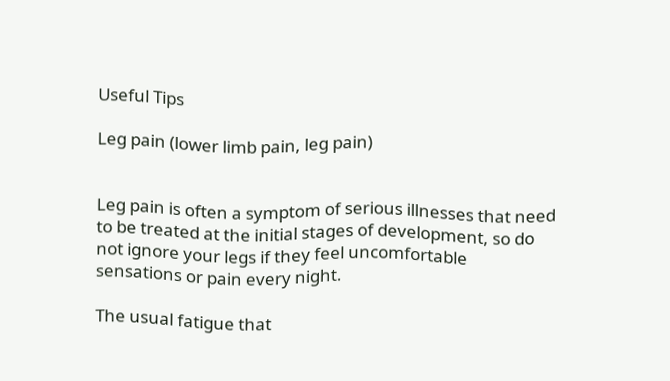Useful Tips

Leg pain (lower limb pain, leg pain)


Leg pain is often a symptom of serious illnesses that need to be treated at the initial stages of development, so do not ignore your legs if they feel uncomfortable sensations or pain every night.

The usual fatigue that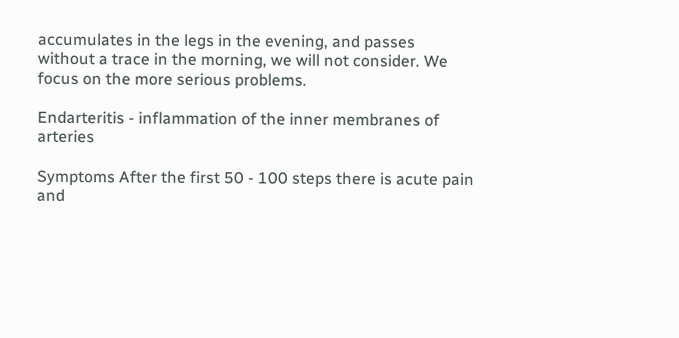accumulates in the legs in the evening, and passes without a trace in the morning, we will not consider. We focus on the more serious problems.

Endarteritis - inflammation of the inner membranes of arteries

Symptoms After the first 50 - 100 steps there is acute pain and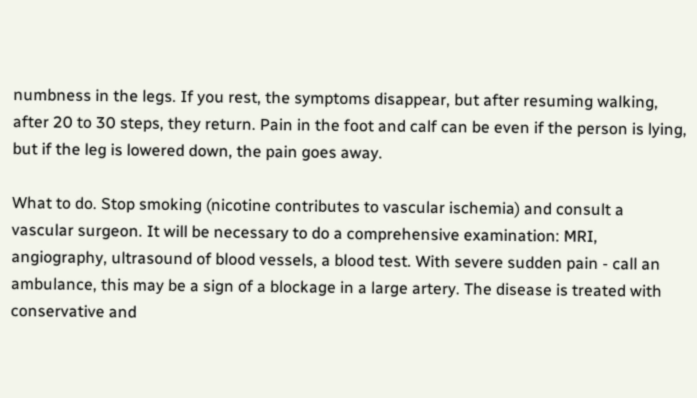numbness in the legs. If you rest, the symptoms disappear, but after resuming walking, after 20 to 30 steps, they return. Pain in the foot and calf can be even if the person is lying, but if the leg is lowered down, the pain goes away.

What to do. Stop smoking (nicotine contributes to vascular ischemia) and consult a vascular surgeon. It will be necessary to do a comprehensive examination: MRI, angiography, ultrasound of blood vessels, a blood test. With severe sudden pain - call an ambulance, this may be a sign of a blockage in a large artery. The disease is treated with conservative and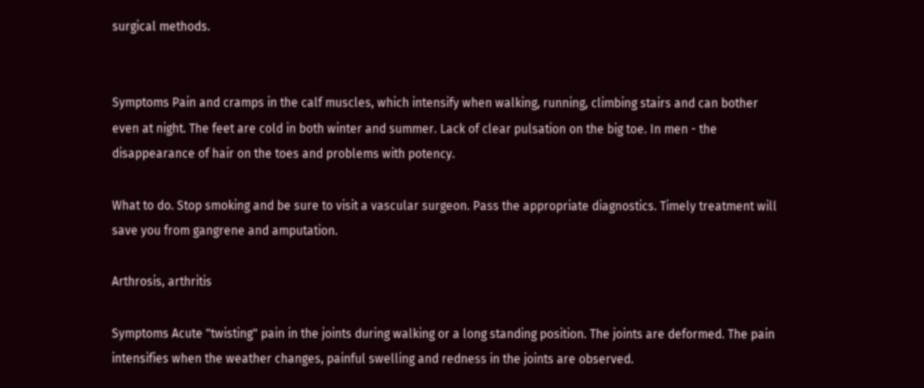surgical methods.


Symptoms Pain and cramps in the calf muscles, which intensify when walking, running, climbing stairs and can bother even at night. The feet are cold in both winter and summer. Lack of clear pulsation on the big toe. In men - the disappearance of hair on the toes and problems with potency.

What to do. Stop smoking and be sure to visit a vascular surgeon. Pass the appropriate diagnostics. Timely treatment will save you from gangrene and amputation.

Arthrosis, arthritis

Symptoms Acute "twisting" pain in the joints during walking or a long standing position. The joints are deformed. The pain intensifies when the weather changes, painful swelling and redness in the joints are observed.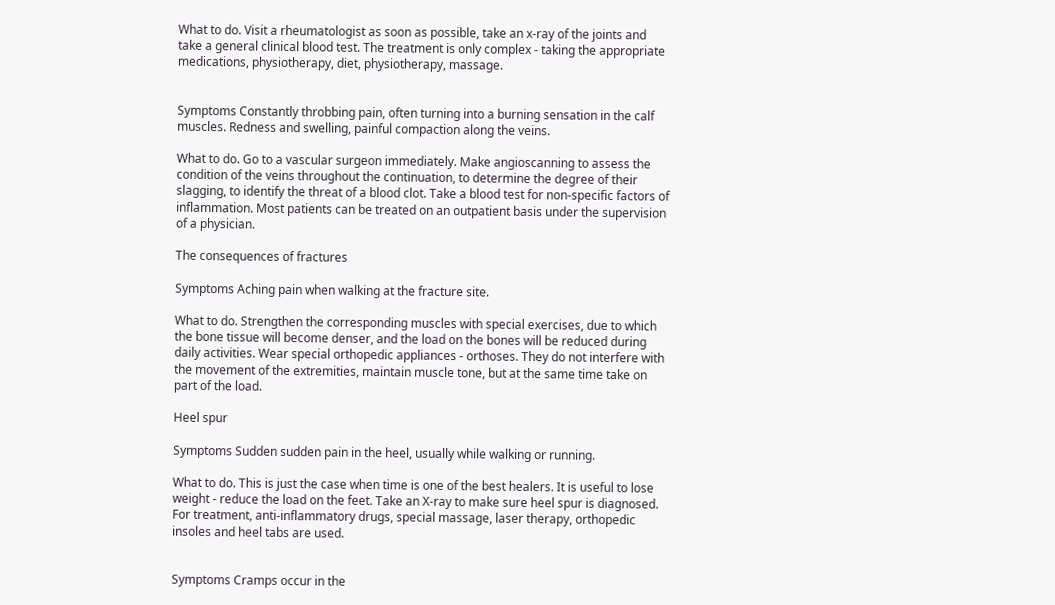What to do. Visit a rheumatologist as soon as possible, take an x-ray of the joints and take a general clinical blood test. The treatment is only complex - taking the appropriate medications, physiotherapy, diet, physiotherapy, massage.


Symptoms Constantly throbbing pain, often turning into a burning sensation in the calf muscles. Redness and swelling, painful compaction along the veins.

What to do. Go to a vascular surgeon immediately. Make angioscanning to assess the condition of the veins throughout the continuation, to determine the degree of their slagging, to identify the threat of a blood clot. Take a blood test for non-specific factors of inflammation. Most patients can be treated on an outpatient basis under the supervision of a physician.

The consequences of fractures

Symptoms Aching pain when walking at the fracture site.

What to do. Strengthen the corresponding muscles with special exercises, due to which the bone tissue will become denser, and the load on the bones will be reduced during daily activities. Wear special orthopedic appliances - orthoses. They do not interfere with the movement of the extremities, maintain muscle tone, but at the same time take on part of the load.

Heel spur

Symptoms Sudden sudden pain in the heel, usually while walking or running.

What to do. This is just the case when time is one of the best healers. It is useful to lose weight - reduce the load on the feet. Take an X-ray to make sure heel spur is diagnosed. For treatment, anti-inflammatory drugs, special massage, laser therapy, orthopedic insoles and heel tabs are used.


Symptoms Cramps occur in the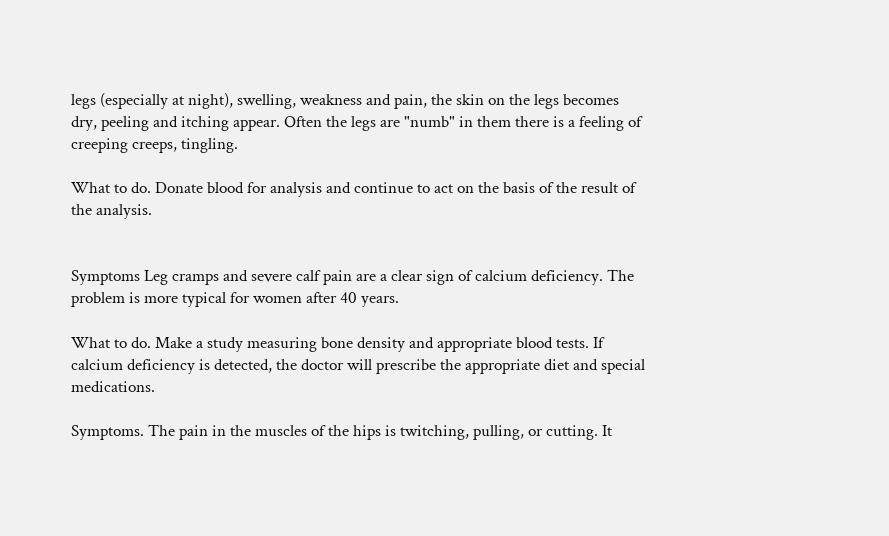legs (especially at night), swelling, weakness and pain, the skin on the legs becomes dry, peeling and itching appear. Often the legs are "numb" in them there is a feeling of creeping creeps, tingling.

What to do. Donate blood for analysis and continue to act on the basis of the result of the analysis.


Symptoms Leg cramps and severe calf pain are a clear sign of calcium deficiency. The problem is more typical for women after 40 years.

What to do. Make a study measuring bone density and appropriate blood tests. If calcium deficiency is detected, the doctor will prescribe the appropriate diet and special medications.

Symptoms. The pain in the muscles of the hips is twitching, pulling, or cutting. It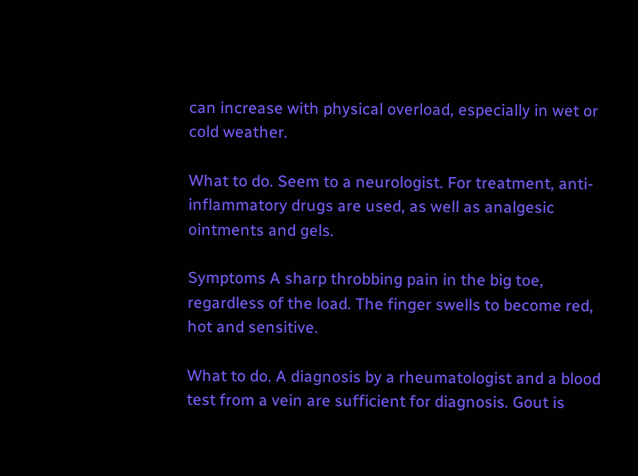can increase with physical overload, especially in wet or cold weather.

What to do. Seem to a neurologist. For treatment, anti-inflammatory drugs are used, as well as analgesic ointments and gels.

Symptoms A sharp throbbing pain in the big toe, regardless of the load. The finger swells to become red, hot and sensitive.

What to do. A diagnosis by a rheumatologist and a blood test from a vein are sufficient for diagnosis. Gout is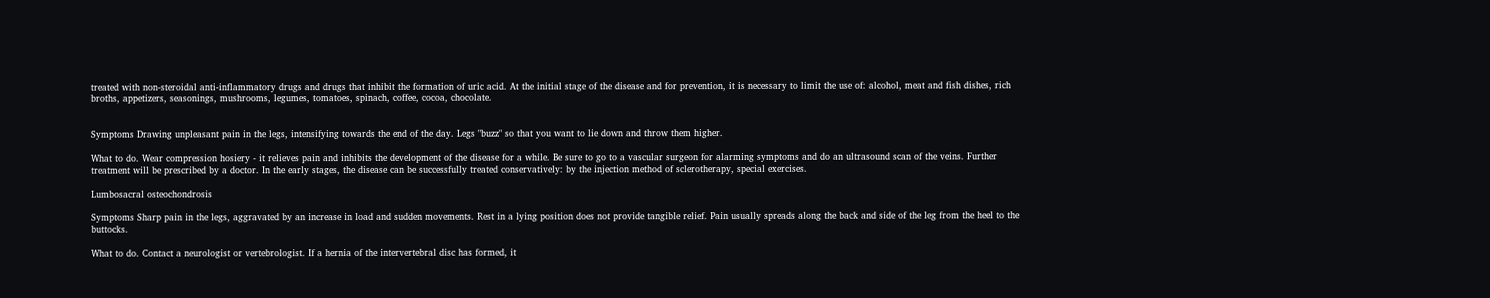treated with non-steroidal anti-inflammatory drugs and drugs that inhibit the formation of uric acid. At the initial stage of the disease and for prevention, it is necessary to limit the use of: alcohol, meat and fish dishes, rich broths, appetizers, seasonings, mushrooms, legumes, tomatoes, spinach, coffee, cocoa, chocolate.


Symptoms Drawing unpleasant pain in the legs, intensifying towards the end of the day. Legs "buzz" so that you want to lie down and throw them higher.

What to do. Wear compression hosiery - it relieves pain and inhibits the development of the disease for a while. Be sure to go to a vascular surgeon for alarming symptoms and do an ultrasound scan of the veins. Further treatment will be prescribed by a doctor. In the early stages, the disease can be successfully treated conservatively: by the injection method of sclerotherapy, special exercises.

Lumbosacral osteochondrosis

Symptoms Sharp pain in the legs, aggravated by an increase in load and sudden movements. Rest in a lying position does not provide tangible relief. Pain usually spreads along the back and side of the leg from the heel to the buttocks.

What to do. Contact a neurologist or vertebrologist. If a hernia of the intervertebral disc has formed, it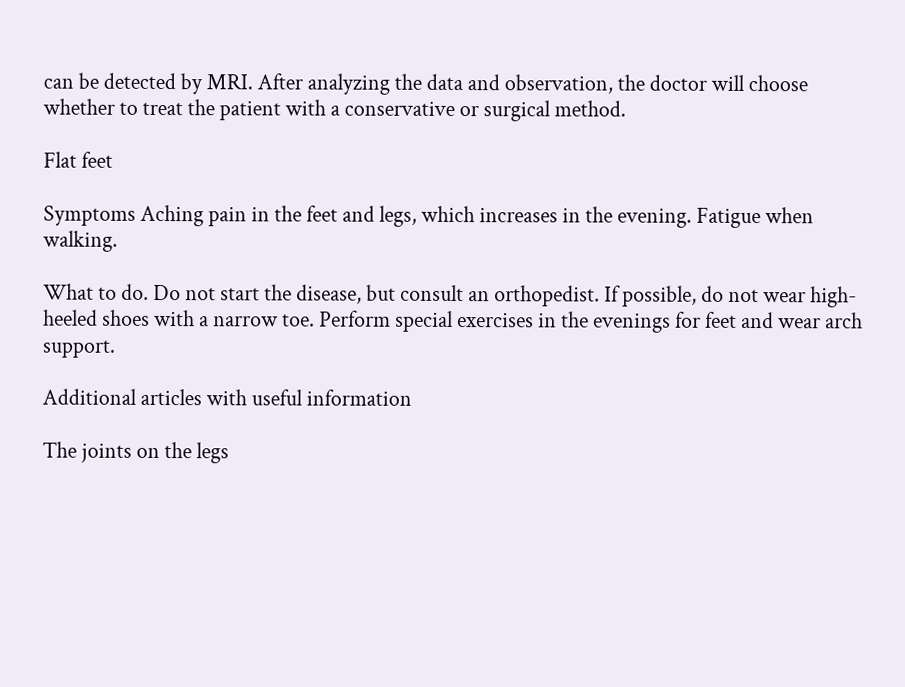can be detected by MRI. After analyzing the data and observation, the doctor will choose whether to treat the patient with a conservative or surgical method.

Flat feet

Symptoms Aching pain in the feet and legs, which increases in the evening. Fatigue when walking.

What to do. Do not start the disease, but consult an orthopedist. If possible, do not wear high-heeled shoes with a narrow toe. Perform special exercises in the evenings for feet and wear arch support.

Additional articles with useful information

The joints on the legs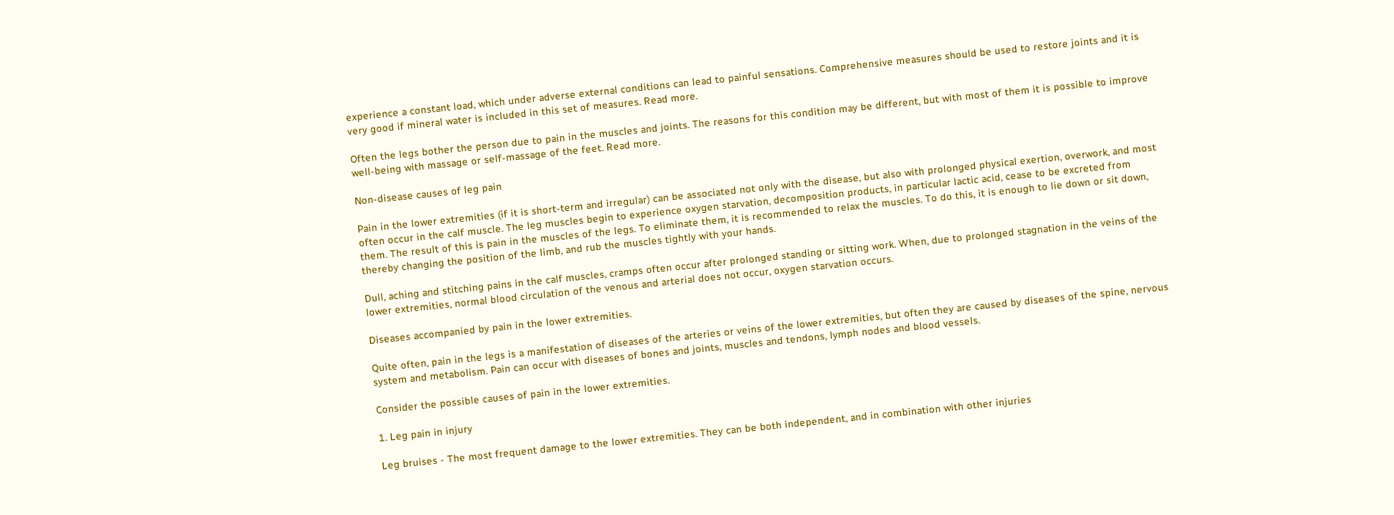experience a constant load, which under adverse external conditions can lead to painful sensations. Comprehensive measures should be used to restore joints and it is very good if mineral water is included in this set of measures. Read more.

Often the legs bother the person due to pain in the muscles and joints. The reasons for this condition may be different, but with most of them it is possible to improve well-being with massage or self-massage of the feet. Read more.

Non-disease causes of leg pain

Pain in the lower extremities (if it is short-term and irregular) can be associated not only with the disease, but also with prolonged physical exertion, overwork, and most often occur in the calf muscle. The leg muscles begin to experience oxygen starvation, decomposition products, in particular lactic acid, cease to be excreted from them. The result of this is pain in the muscles of the legs. To eliminate them, it is recommended to relax the muscles. To do this, it is enough to lie down or sit down, thereby changing the position of the limb, and rub the muscles tightly with your hands.

Dull, aching and stitching pains in the calf muscles, cramps often occur after prolonged standing or sitting work. When, due to prolonged stagnation in the veins of the lower extremities, normal blood circulation of the venous and arterial does not occur, oxygen starvation occurs.

Diseases accompanied by pain in the lower extremities.

Quite often, pain in the legs is a manifestation of diseases of the arteries or veins of the lower extremities, but often they are caused by diseases of the spine, nervous system and metabolism. Pain can occur with diseases of bones and joints, muscles and tendons, lymph nodes and blood vessels.

Consider the possible causes of pain in the lower extremities.

1. Leg pain in injury

Leg bruises - The most frequent damage to the lower extremities. They can be both independent, and in combination with other injuries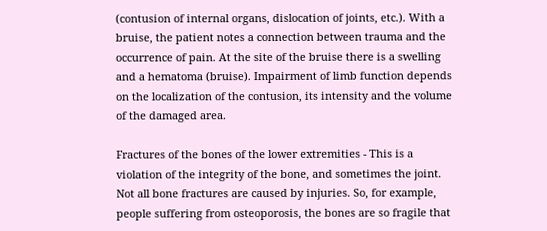(contusion of internal organs, dislocation of joints, etc.). With a bruise, the patient notes a connection between trauma and the occurrence of pain. At the site of the bruise there is a swelling and a hematoma (bruise). Impairment of limb function depends on the localization of the contusion, its intensity and the volume of the damaged area.

Fractures of the bones of the lower extremities - This is a violation of the integrity of the bone, and sometimes the joint. Not all bone fractures are caused by injuries. So, for example, people suffering from osteoporosis, the bones are so fragile that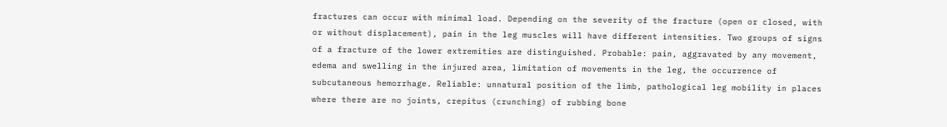fractures can occur with minimal load. Depending on the severity of the fracture (open or closed, with or without displacement), pain in the leg muscles will have different intensities. Two groups of signs of a fracture of the lower extremities are distinguished. Probable: pain, aggravated by any movement, edema and swelling in the injured area, limitation of movements in the leg, the occurrence of subcutaneous hemorrhage. Reliable: unnatural position of the limb, pathological leg mobility in places where there are no joints, crepitus (crunching) of rubbing bone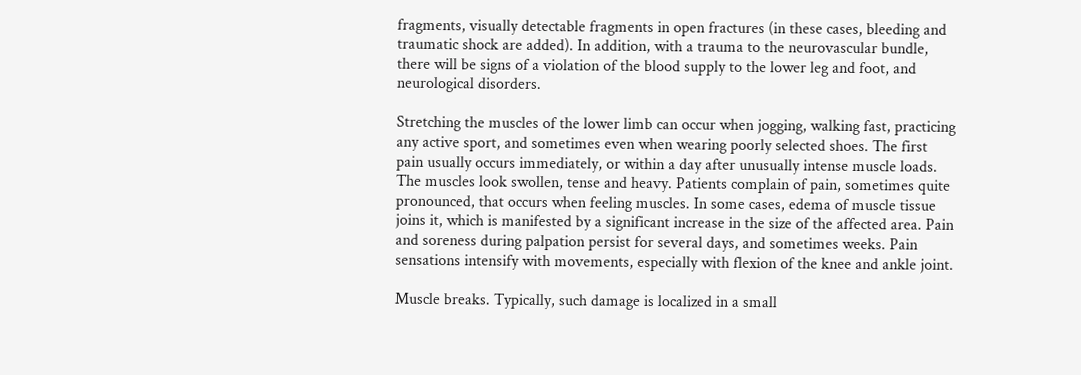fragments, visually detectable fragments in open fractures (in these cases, bleeding and traumatic shock are added). In addition, with a trauma to the neurovascular bundle, there will be signs of a violation of the blood supply to the lower leg and foot, and neurological disorders.

Stretching the muscles of the lower limb can occur when jogging, walking fast, practicing any active sport, and sometimes even when wearing poorly selected shoes. The first pain usually occurs immediately, or within a day after unusually intense muscle loads. The muscles look swollen, tense and heavy. Patients complain of pain, sometimes quite pronounced, that occurs when feeling muscles. In some cases, edema of muscle tissue joins it, which is manifested by a significant increase in the size of the affected area. Pain and soreness during palpation persist for several days, and sometimes weeks. Pain sensations intensify with movements, especially with flexion of the knee and ankle joint.

Muscle breaks. Typically, such damage is localized in a small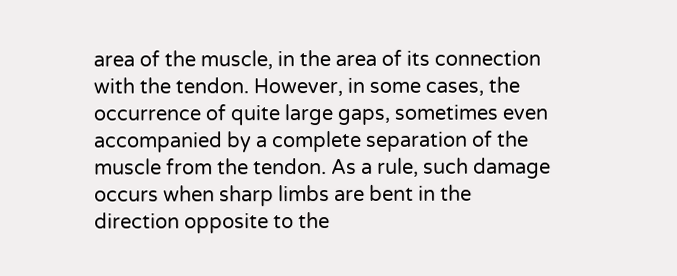area of the muscle, in the area of its connection with the tendon. However, in some cases, the occurrence of quite large gaps, sometimes even accompanied by a complete separation of the muscle from the tendon. As a rule, such damage occurs when sharp limbs are bent in the direction opposite to the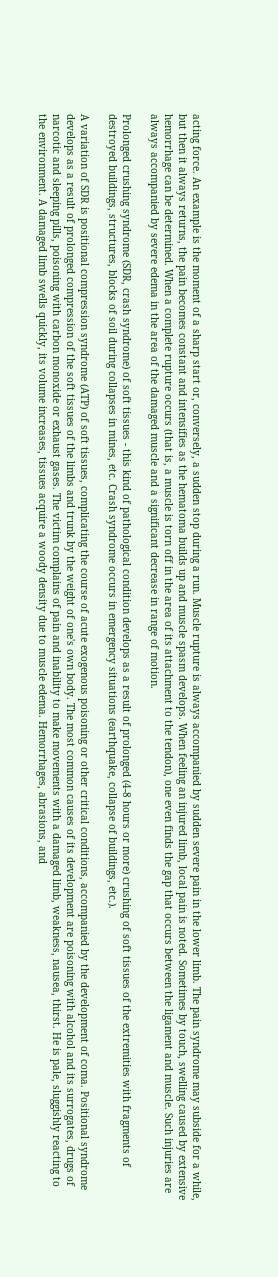acting force. An example is the moment of a sharp start or, conversely, a sudden stop during a run. Muscle rupture is always accompanied by sudden severe pain in the lower limb. The pain syndrome may subside for a while, but then it always returns, the pain becomes constant and intensifies as the hematoma builds up and muscle spasm develops. When feeling an injured limb, local pain is noted. Sometimes by touch, swelling caused by extensive hemorrhage can be determined. When a complete rupture occurs (that is, a muscle is torn off in the area of its attachment to the tendon), one even finds the gap that occurs between the ligament and muscle. Such injuries are always accompanied by severe edema in the area of the damaged muscle and a significant decrease in range of motion.

Prolonged crushing syndrome (SDR, crash syndrome) of soft tissues - this kind of pathological condition develops as a result of prolonged (4-8 hours or more) crushing of soft tissues of the extremities with fragments of destroyed buildings, structures, blocks of soil during collapses in mines, etc. Crash syndrome occurs in emergency situations (earthquake, collapse of buildings, etc.).

A variation of SDR is positional compression syndrome (ATP) of soft tissues, complicating the course of acute exogenous poisoning or other critical conditions, accompanied by the development of coma. Positional syndrome develops as a result of prolonged compression of the soft tissues of the limbs and trunk by the weight of one's own body. The most common causes of its development are poisoning with alcohol and its surrogates, drugs of narcotic and sleeping pills, poisoning with carbon monoxide or exhaust gases. The victim complains of pain and inability to make movements with a damaged limb, weakness, nausea, thirst. He is pale, sluggishly reacting to the environment. A damaged limb swells quickly, its volume increases, tissues acquire a woody density due to muscle edema. Hemorrhages, abrasions, and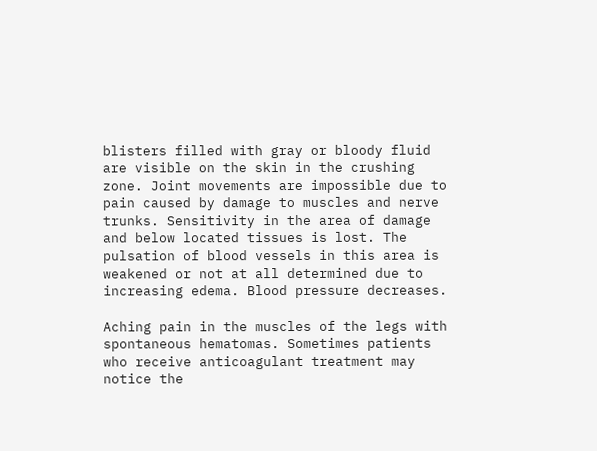blisters filled with gray or bloody fluid are visible on the skin in the crushing zone. Joint movements are impossible due to pain caused by damage to muscles and nerve trunks. Sensitivity in the area of damage and below located tissues is lost. The pulsation of blood vessels in this area is weakened or not at all determined due to increasing edema. Blood pressure decreases.

Aching pain in the muscles of the legs with spontaneous hematomas. Sometimes patients who receive anticoagulant treatment may notice the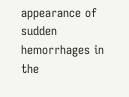appearance of sudden hemorrhages in the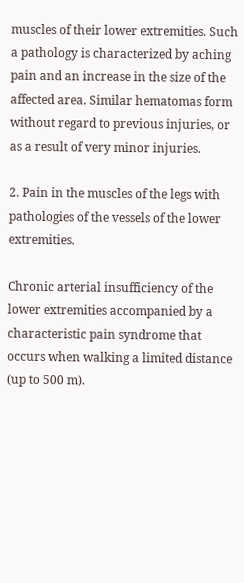muscles of their lower extremities. Such a pathology is characterized by aching pain and an increase in the size of the affected area. Similar hematomas form without regard to previous injuries, or as a result of very minor injuries.

2. Pain in the muscles of the legs with pathologies of the vessels of the lower extremities.

Chronic arterial insufficiency of the lower extremities accompanied by a characteristic pain syndrome that occurs when walking a limited distance (up to 500 m).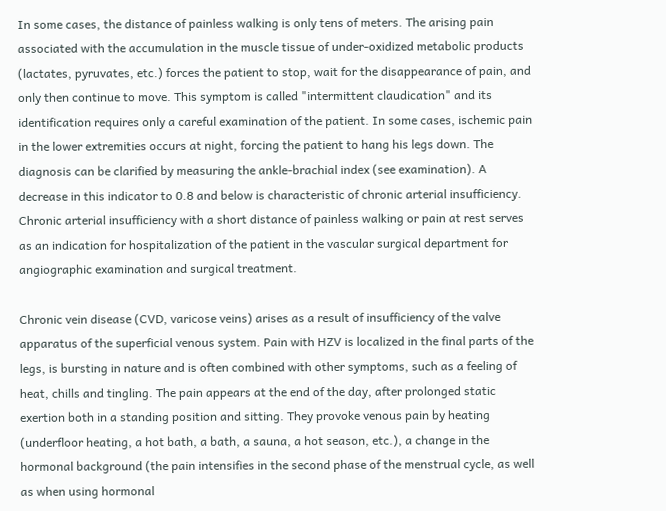In some cases, the distance of painless walking is only tens of meters. The arising pain associated with the accumulation in the muscle tissue of under-oxidized metabolic products (lactates, pyruvates, etc.) forces the patient to stop, wait for the disappearance of pain, and only then continue to move. This symptom is called "intermittent claudication" and its identification requires only a careful examination of the patient. In some cases, ischemic pain in the lower extremities occurs at night, forcing the patient to hang his legs down. The diagnosis can be clarified by measuring the ankle-brachial index (see examination). A decrease in this indicator to 0.8 and below is characteristic of chronic arterial insufficiency. Chronic arterial insufficiency with a short distance of painless walking or pain at rest serves as an indication for hospitalization of the patient in the vascular surgical department for angiographic examination and surgical treatment.

Chronic vein disease (CVD, varicose veins) arises as a result of insufficiency of the valve apparatus of the superficial venous system. Pain with HZV is localized in the final parts of the legs, is bursting in nature and is often combined with other symptoms, such as a feeling of heat, chills and tingling. The pain appears at the end of the day, after prolonged static exertion both in a standing position and sitting. They provoke venous pain by heating (underfloor heating, a hot bath, a bath, a sauna, a hot season, etc.), a change in the hormonal background (the pain intensifies in the second phase of the menstrual cycle, as well as when using hormonal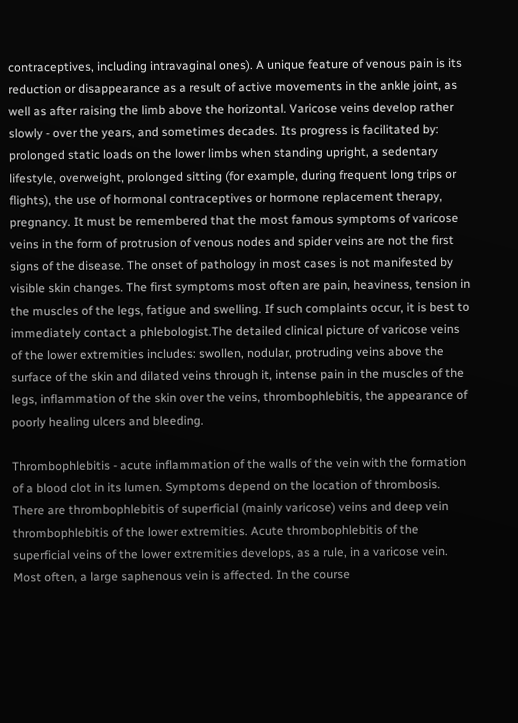contraceptives, including intravaginal ones). A unique feature of venous pain is its reduction or disappearance as a result of active movements in the ankle joint, as well as after raising the limb above the horizontal. Varicose veins develop rather slowly - over the years, and sometimes decades. Its progress is facilitated by: prolonged static loads on the lower limbs when standing upright, a sedentary lifestyle, overweight, prolonged sitting (for example, during frequent long trips or flights), the use of hormonal contraceptives or hormone replacement therapy, pregnancy. It must be remembered that the most famous symptoms of varicose veins in the form of protrusion of venous nodes and spider veins are not the first signs of the disease. The onset of pathology in most cases is not manifested by visible skin changes. The first symptoms most often are pain, heaviness, tension in the muscles of the legs, fatigue and swelling. If such complaints occur, it is best to immediately contact a phlebologist.The detailed clinical picture of varicose veins of the lower extremities includes: swollen, nodular, protruding veins above the surface of the skin and dilated veins through it, intense pain in the muscles of the legs, inflammation of the skin over the veins, thrombophlebitis, the appearance of poorly healing ulcers and bleeding.

Thrombophlebitis - acute inflammation of the walls of the vein with the formation of a blood clot in its lumen. Symptoms depend on the location of thrombosis. There are thrombophlebitis of superficial (mainly varicose) veins and deep vein thrombophlebitis of the lower extremities. Acute thrombophlebitis of the superficial veins of the lower extremities develops, as a rule, in a varicose vein. Most often, a large saphenous vein is affected. In the course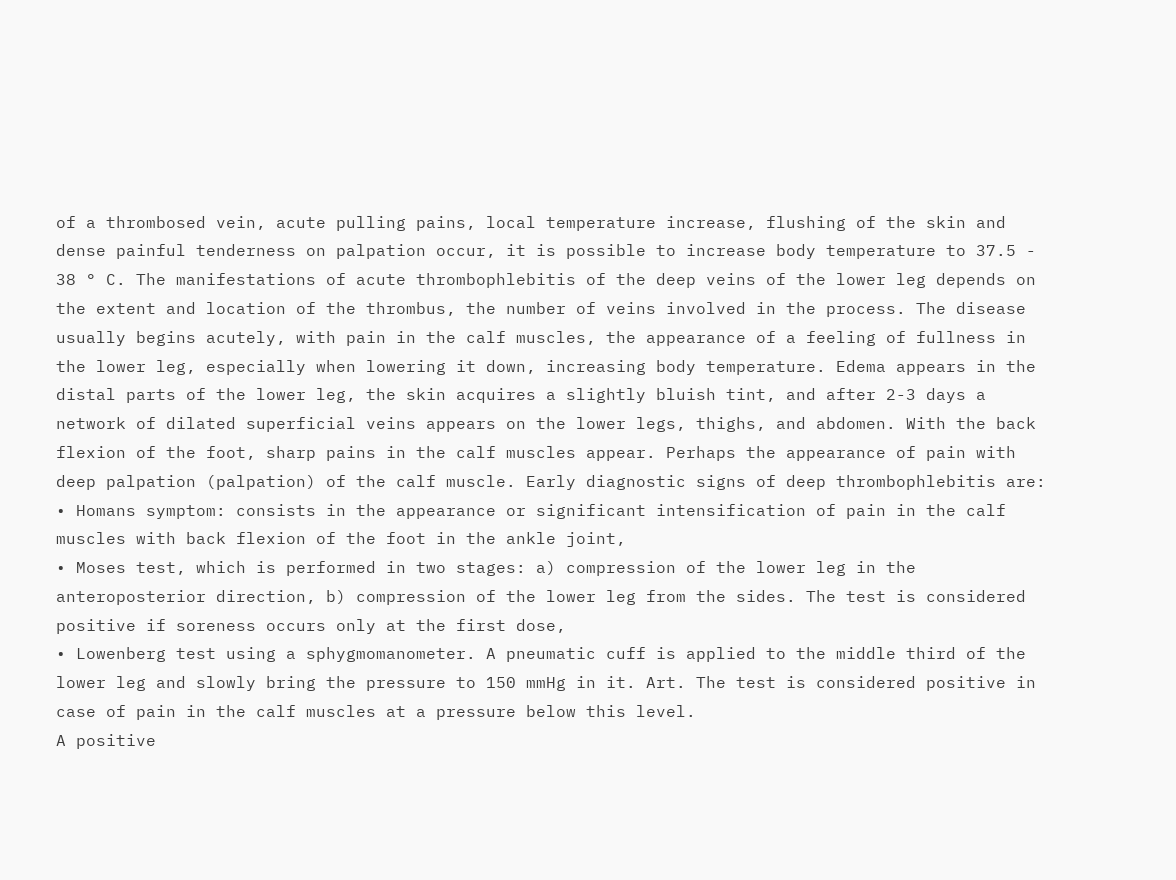of a thrombosed vein, acute pulling pains, local temperature increase, flushing of the skin and dense painful tenderness on palpation occur, it is possible to increase body temperature to 37.5 - 38 ° C. The manifestations of acute thrombophlebitis of the deep veins of the lower leg depends on the extent and location of the thrombus, the number of veins involved in the process. The disease usually begins acutely, with pain in the calf muscles, the appearance of a feeling of fullness in the lower leg, especially when lowering it down, increasing body temperature. Edema appears in the distal parts of the lower leg, the skin acquires a slightly bluish tint, and after 2-3 days a network of dilated superficial veins appears on the lower legs, thighs, and abdomen. With the back flexion of the foot, sharp pains in the calf muscles appear. Perhaps the appearance of pain with deep palpation (palpation) of the calf muscle. Early diagnostic signs of deep thrombophlebitis are:
• Homans symptom: consists in the appearance or significant intensification of pain in the calf muscles with back flexion of the foot in the ankle joint,
• Moses test, which is performed in two stages: a) compression of the lower leg in the anteroposterior direction, b) compression of the lower leg from the sides. The test is considered positive if soreness occurs only at the first dose,
• Lowenberg test using a sphygmomanometer. A pneumatic cuff is applied to the middle third of the lower leg and slowly bring the pressure to 150 mmHg in it. Art. The test is considered positive in case of pain in the calf muscles at a pressure below this level.
A positive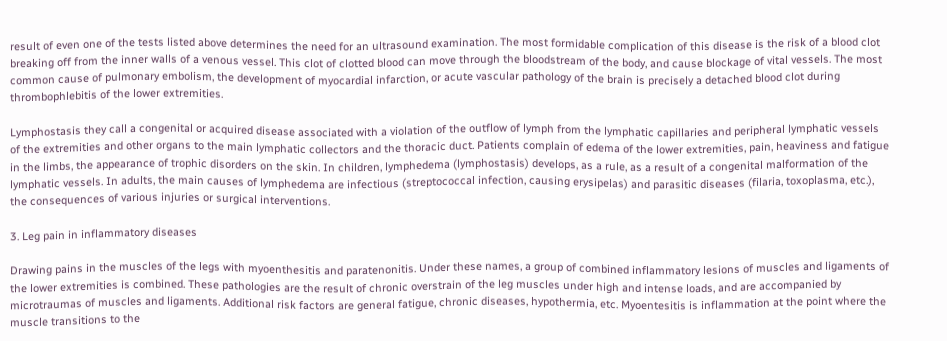result of even one of the tests listed above determines the need for an ultrasound examination. The most formidable complication of this disease is the risk of a blood clot breaking off from the inner walls of a venous vessel. This clot of clotted blood can move through the bloodstream of the body, and cause blockage of vital vessels. The most common cause of pulmonary embolism, the development of myocardial infarction, or acute vascular pathology of the brain is precisely a detached blood clot during thrombophlebitis of the lower extremities.

Lymphostasis they call a congenital or acquired disease associated with a violation of the outflow of lymph from the lymphatic capillaries and peripheral lymphatic vessels of the extremities and other organs to the main lymphatic collectors and the thoracic duct. Patients complain of edema of the lower extremities, pain, heaviness and fatigue in the limbs, the appearance of trophic disorders on the skin. In children, lymphedema (lymphostasis) develops, as a rule, as a result of a congenital malformation of the lymphatic vessels. In adults, the main causes of lymphedema are infectious (streptococcal infection, causing erysipelas) and parasitic diseases (filaria, toxoplasma, etc.), the consequences of various injuries or surgical interventions.

3. Leg pain in inflammatory diseases

Drawing pains in the muscles of the legs with myoenthesitis and paratenonitis. Under these names, a group of combined inflammatory lesions of muscles and ligaments of the lower extremities is combined. These pathologies are the result of chronic overstrain of the leg muscles under high and intense loads, and are accompanied by microtraumas of muscles and ligaments. Additional risk factors are general fatigue, chronic diseases, hypothermia, etc. Myoentesitis is inflammation at the point where the muscle transitions to the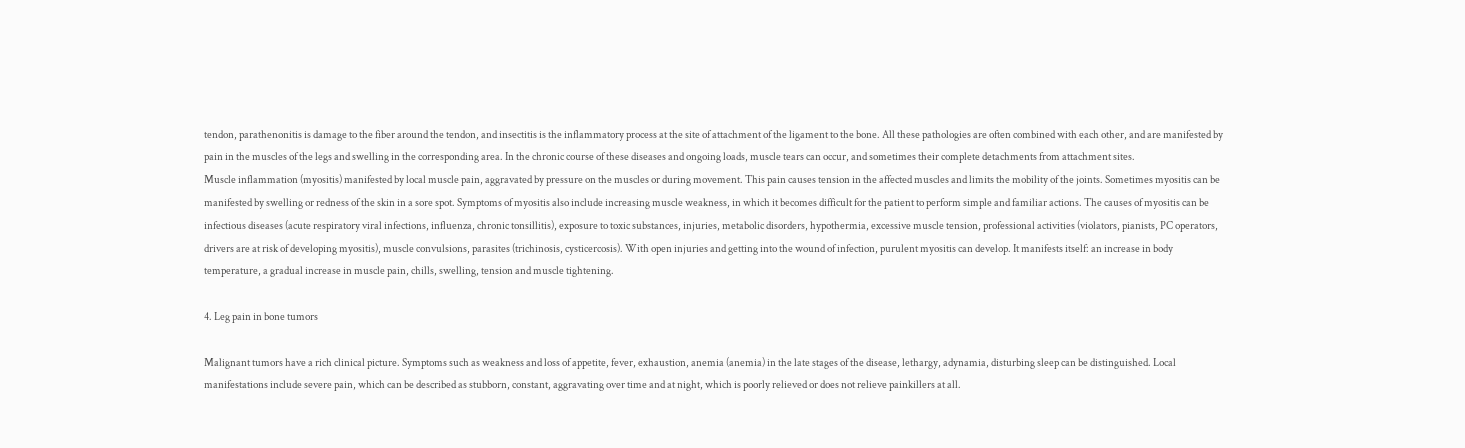tendon, parathenonitis is damage to the fiber around the tendon, and insectitis is the inflammatory process at the site of attachment of the ligament to the bone. All these pathologies are often combined with each other, and are manifested by pain in the muscles of the legs and swelling in the corresponding area. In the chronic course of these diseases and ongoing loads, muscle tears can occur, and sometimes their complete detachments from attachment sites.
Muscle inflammation (myositis) manifested by local muscle pain, aggravated by pressure on the muscles or during movement. This pain causes tension in the affected muscles and limits the mobility of the joints. Sometimes myositis can be manifested by swelling or redness of the skin in a sore spot. Symptoms of myositis also include increasing muscle weakness, in which it becomes difficult for the patient to perform simple and familiar actions. The causes of myositis can be infectious diseases (acute respiratory viral infections, influenza, chronic tonsillitis), exposure to toxic substances, injuries, metabolic disorders, hypothermia, excessive muscle tension, professional activities (violators, pianists, PC operators, drivers are at risk of developing myositis), muscle convulsions, parasites (trichinosis, cysticercosis). With open injuries and getting into the wound of infection, purulent myositis can develop. It manifests itself: an increase in body temperature, a gradual increase in muscle pain, chills, swelling, tension and muscle tightening.

4. Leg pain in bone tumors

Malignant tumors have a rich clinical picture. Symptoms such as weakness and loss of appetite, fever, exhaustion, anemia (anemia) in the late stages of the disease, lethargy, adynamia, disturbing sleep can be distinguished. Local manifestations include severe pain, which can be described as stubborn, constant, aggravating over time and at night, which is poorly relieved or does not relieve painkillers at all.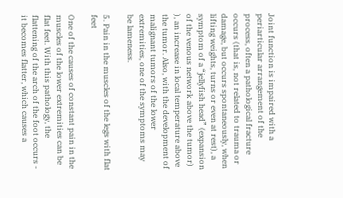Joint function is impaired with a periarticular arrangement of the process, often a pathological fracture occurs (that is, not related to trauma or damage, but occurs spontaneously, when lifting weights, turns or even at rest), a symptom of a “jellyfish head” (expansion of the venous network above the tumor) ), an increase in local temperature above the tumor. Also, with the development of malignant tumors of the lower extremities, one of the symptoms may be lameness.

5. Pain in the muscles of the legs with flat feet

One of the causes of constant pain in the muscles of the lower extremities can be flat feet. With this pathology, the flattening of the arch of the foot occurs - it becomes flatter, which causes a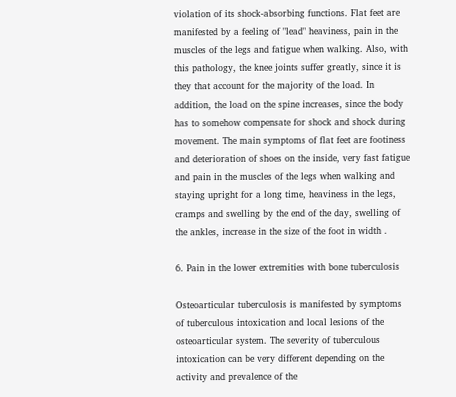violation of its shock-absorbing functions. Flat feet are manifested by a feeling of "lead" heaviness, pain in the muscles of the legs and fatigue when walking. Also, with this pathology, the knee joints suffer greatly, since it is they that account for the majority of the load. In addition, the load on the spine increases, since the body has to somehow compensate for shock and shock during movement. The main symptoms of flat feet are footiness and deterioration of shoes on the inside, very fast fatigue and pain in the muscles of the legs when walking and staying upright for a long time, heaviness in the legs, cramps and swelling by the end of the day, swelling of the ankles, increase in the size of the foot in width .

6. Pain in the lower extremities with bone tuberculosis

Osteoarticular tuberculosis is manifested by symptoms of tuberculous intoxication and local lesions of the osteoarticular system. The severity of tuberculous intoxication can be very different depending on the activity and prevalence of the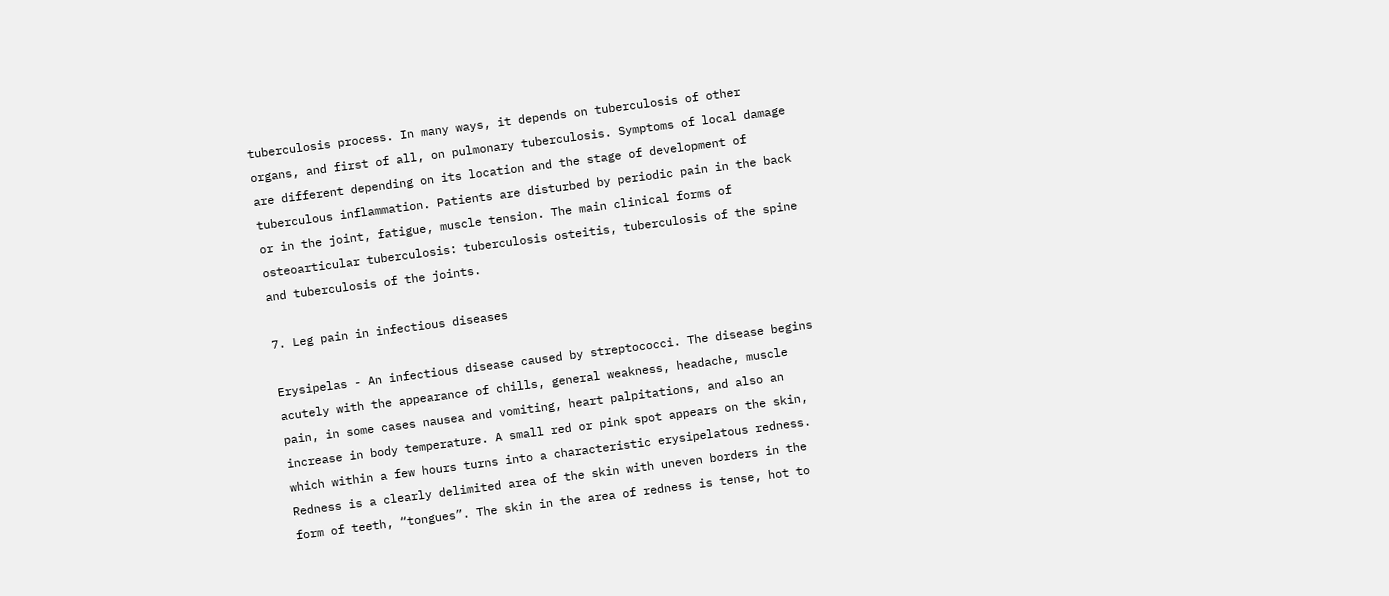tuberculosis process. In many ways, it depends on tuberculosis of other organs, and first of all, on pulmonary tuberculosis. Symptoms of local damage are different depending on its location and the stage of development of tuberculous inflammation. Patients are disturbed by periodic pain in the back or in the joint, fatigue, muscle tension. The main clinical forms of osteoarticular tuberculosis: tuberculosis osteitis, tuberculosis of the spine and tuberculosis of the joints.

7. Leg pain in infectious diseases

Erysipelas - An infectious disease caused by streptococci. The disease begins acutely with the appearance of chills, general weakness, headache, muscle pain, in some cases nausea and vomiting, heart palpitations, and also an increase in body temperature. A small red or pink spot appears on the skin, which within a few hours turns into a characteristic erysipelatous redness. Redness is a clearly delimited area of the skin with uneven borders in the form of teeth, “tongues”. The skin in the area of redness is tense, hot to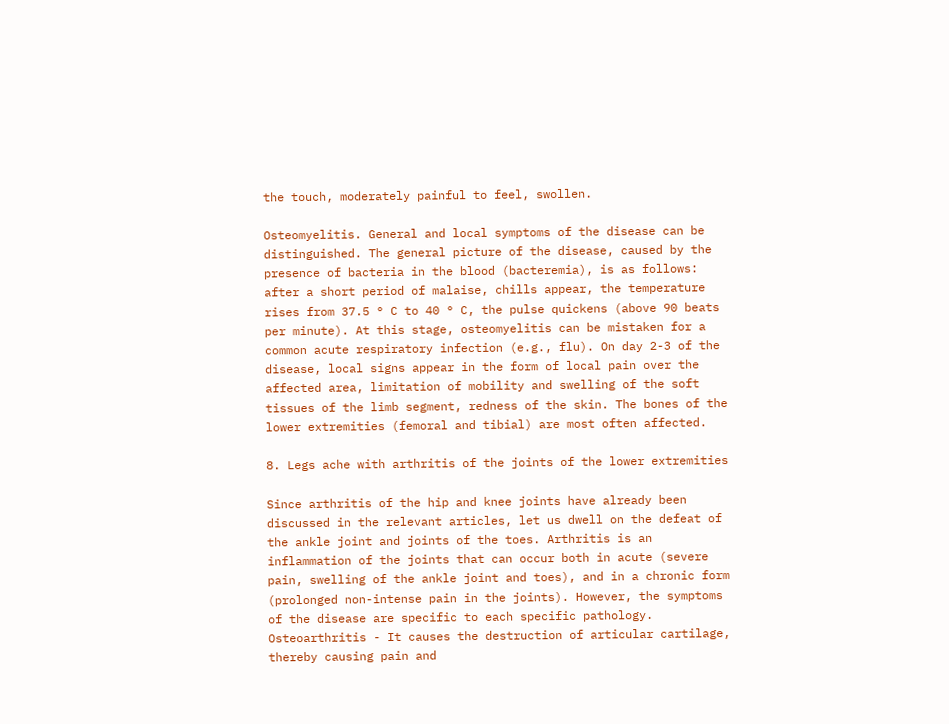the touch, moderately painful to feel, swollen.

Osteomyelitis. General and local symptoms of the disease can be distinguished. The general picture of the disease, caused by the presence of bacteria in the blood (bacteremia), is as follows: after a short period of malaise, chills appear, the temperature rises from 37.5 ° C to 40 ° C, the pulse quickens (above 90 beats per minute). At this stage, osteomyelitis can be mistaken for a common acute respiratory infection (e.g., flu). On day 2-3 of the disease, local signs appear in the form of local pain over the affected area, limitation of mobility and swelling of the soft tissues of the limb segment, redness of the skin. The bones of the lower extremities (femoral and tibial) are most often affected.

8. Legs ache with arthritis of the joints of the lower extremities

Since arthritis of the hip and knee joints have already been discussed in the relevant articles, let us dwell on the defeat of the ankle joint and joints of the toes. Arthritis is an inflammation of the joints that can occur both in acute (severe pain, swelling of the ankle joint and toes), and in a chronic form (prolonged non-intense pain in the joints). However, the symptoms of the disease are specific to each specific pathology. Osteoarthritis - It causes the destruction of articular cartilage, thereby causing pain and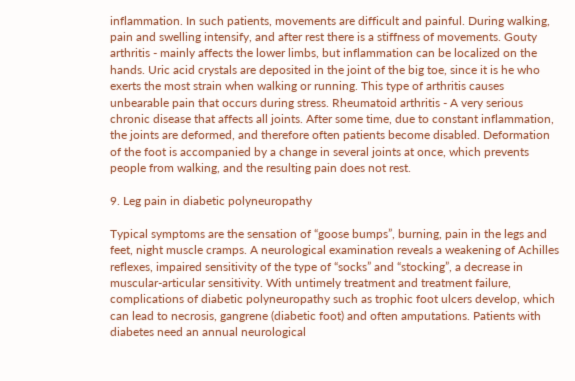inflammation. In such patients, movements are difficult and painful. During walking, pain and swelling intensify, and after rest there is a stiffness of movements. Gouty arthritis - mainly affects the lower limbs, but inflammation can be localized on the hands. Uric acid crystals are deposited in the joint of the big toe, since it is he who exerts the most strain when walking or running. This type of arthritis causes unbearable pain that occurs during stress. Rheumatoid arthritis - A very serious chronic disease that affects all joints. After some time, due to constant inflammation, the joints are deformed, and therefore often patients become disabled. Deformation of the foot is accompanied by a change in several joints at once, which prevents people from walking, and the resulting pain does not rest.

9. Leg pain in diabetic polyneuropathy

Typical symptoms are the sensation of “goose bumps”, burning, pain in the legs and feet, night muscle cramps. A neurological examination reveals a weakening of Achilles reflexes, impaired sensitivity of the type of “socks” and “stocking”, a decrease in muscular-articular sensitivity. With untimely treatment and treatment failure, complications of diabetic polyneuropathy such as trophic foot ulcers develop, which can lead to necrosis, gangrene (diabetic foot) and often amputations. Patients with diabetes need an annual neurological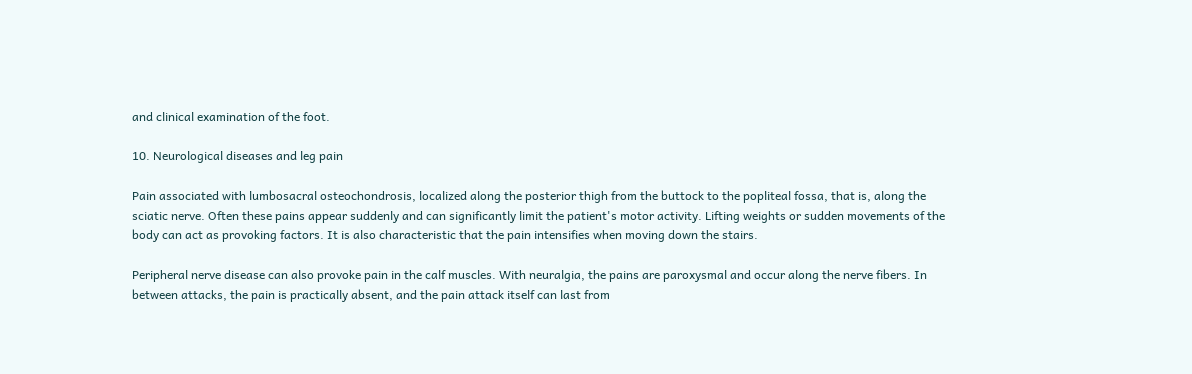and clinical examination of the foot.

10. Neurological diseases and leg pain

Pain associated with lumbosacral osteochondrosis, localized along the posterior thigh from the buttock to the popliteal fossa, that is, along the sciatic nerve. Often these pains appear suddenly and can significantly limit the patient's motor activity. Lifting weights or sudden movements of the body can act as provoking factors. It is also characteristic that the pain intensifies when moving down the stairs.

Peripheral nerve disease can also provoke pain in the calf muscles. With neuralgia, the pains are paroxysmal and occur along the nerve fibers. In between attacks, the pain is practically absent, and the pain attack itself can last from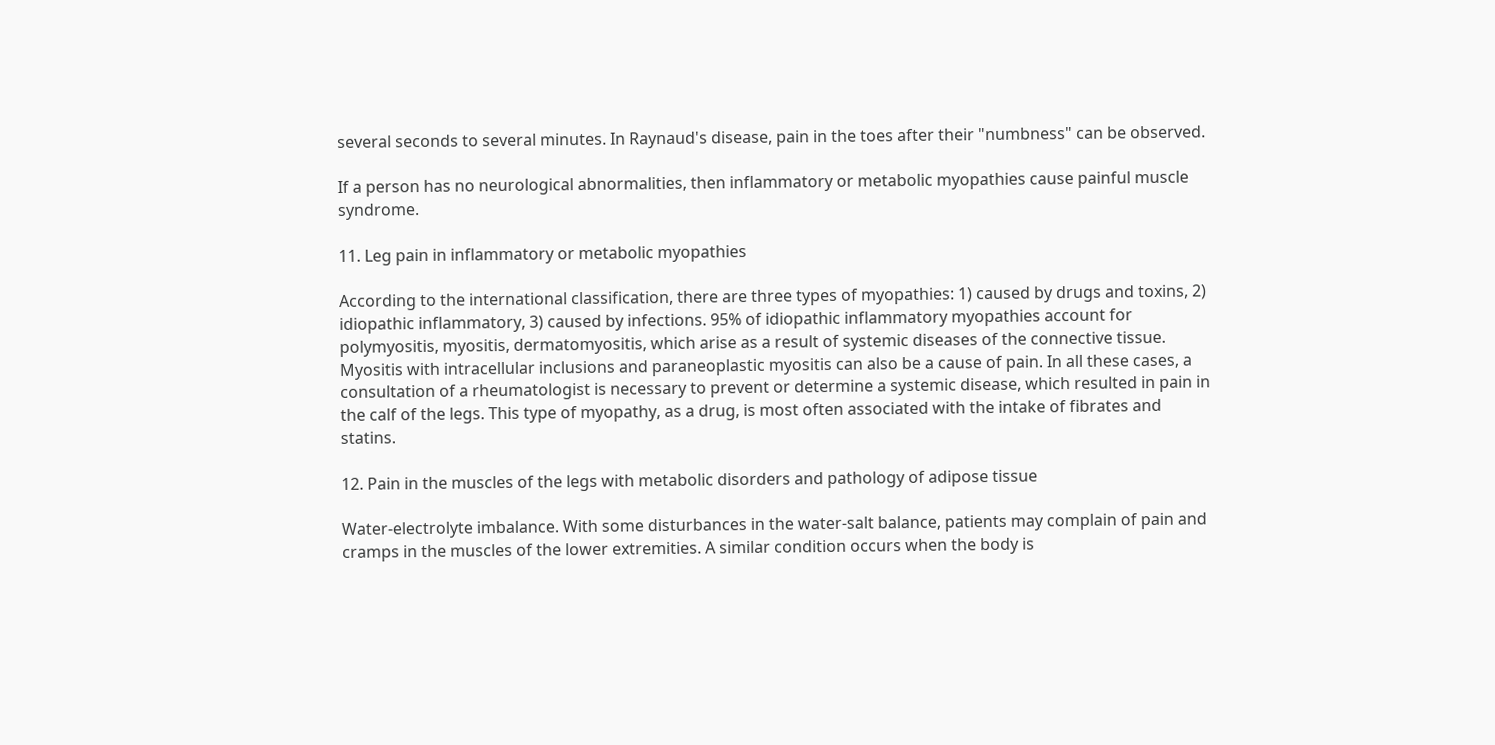several seconds to several minutes. In Raynaud's disease, pain in the toes after their "numbness" can be observed.

If a person has no neurological abnormalities, then inflammatory or metabolic myopathies cause painful muscle syndrome.

11. Leg pain in inflammatory or metabolic myopathies

According to the international classification, there are three types of myopathies: 1) caused by drugs and toxins, 2) idiopathic inflammatory, 3) caused by infections. 95% of idiopathic inflammatory myopathies account for polymyositis, myositis, dermatomyositis, which arise as a result of systemic diseases of the connective tissue. Myositis with intracellular inclusions and paraneoplastic myositis can also be a cause of pain. In all these cases, a consultation of a rheumatologist is necessary to prevent or determine a systemic disease, which resulted in pain in the calf of the legs. This type of myopathy, as a drug, is most often associated with the intake of fibrates and statins.

12. Pain in the muscles of the legs with metabolic disorders and pathology of adipose tissue

Water-electrolyte imbalance. With some disturbances in the water-salt balance, patients may complain of pain and cramps in the muscles of the lower extremities. A similar condition occurs when the body is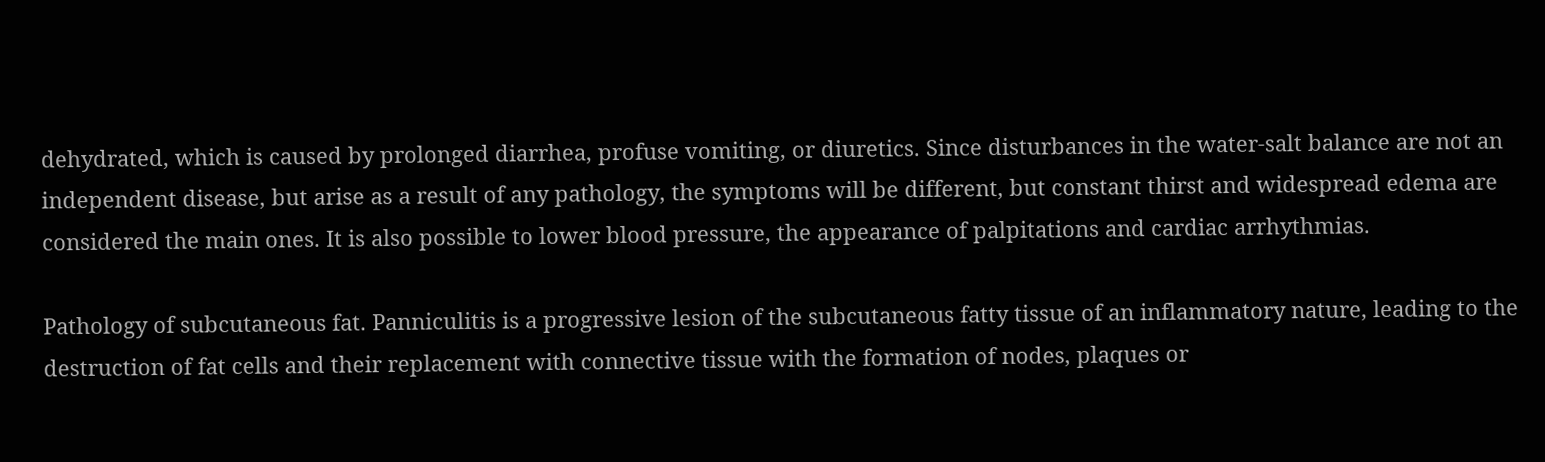dehydrated, which is caused by prolonged diarrhea, profuse vomiting, or diuretics. Since disturbances in the water-salt balance are not an independent disease, but arise as a result of any pathology, the symptoms will be different, but constant thirst and widespread edema are considered the main ones. It is also possible to lower blood pressure, the appearance of palpitations and cardiac arrhythmias.

Pathology of subcutaneous fat. Panniculitis is a progressive lesion of the subcutaneous fatty tissue of an inflammatory nature, leading to the destruction of fat cells and their replacement with connective tissue with the formation of nodes, plaques or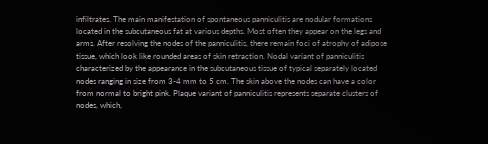infiltrates. The main manifestation of spontaneous panniculitis are nodular formations located in the subcutaneous fat at various depths. Most often they appear on the legs and arms. After resolving the nodes of the panniculitis, there remain foci of atrophy of adipose tissue, which look like rounded areas of skin retraction. Nodal variant of panniculitis characterized by the appearance in the subcutaneous tissue of typical separately located nodes ranging in size from 3-4 mm to 5 cm. The skin above the nodes can have a color from normal to bright pink. Plaque variant of panniculitis represents separate clusters of nodes, which,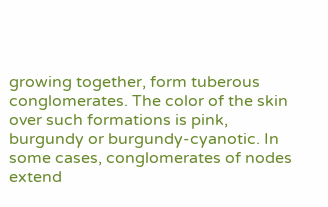growing together, form tuberous conglomerates. The color of the skin over such formations is pink, burgundy or burgundy-cyanotic. In some cases, conglomerates of nodes extend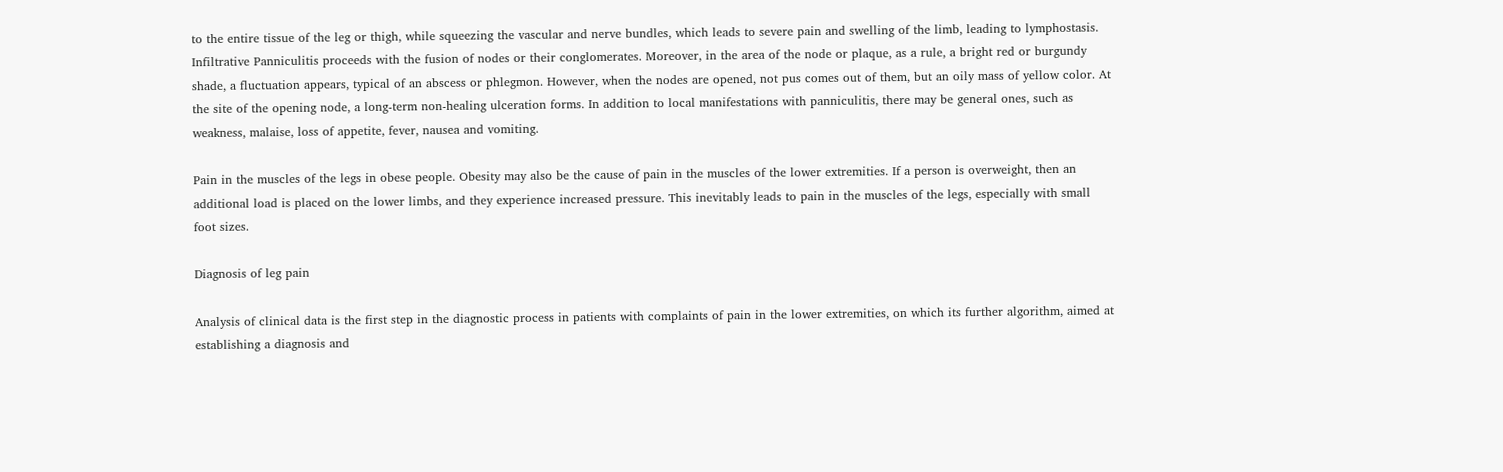to the entire tissue of the leg or thigh, while squeezing the vascular and nerve bundles, which leads to severe pain and swelling of the limb, leading to lymphostasis. Infiltrative Panniculitis proceeds with the fusion of nodes or their conglomerates. Moreover, in the area of the node or plaque, as a rule, a bright red or burgundy shade, a fluctuation appears, typical of an abscess or phlegmon. However, when the nodes are opened, not pus comes out of them, but an oily mass of yellow color. At the site of the opening node, a long-term non-healing ulceration forms. In addition to local manifestations with panniculitis, there may be general ones, such as weakness, malaise, loss of appetite, fever, nausea and vomiting.

Pain in the muscles of the legs in obese people. Obesity may also be the cause of pain in the muscles of the lower extremities. If a person is overweight, then an additional load is placed on the lower limbs, and they experience increased pressure. This inevitably leads to pain in the muscles of the legs, especially with small foot sizes.

Diagnosis of leg pain

Analysis of clinical data is the first step in the diagnostic process in patients with complaints of pain in the lower extremities, on which its further algorithm, aimed at establishing a diagnosis and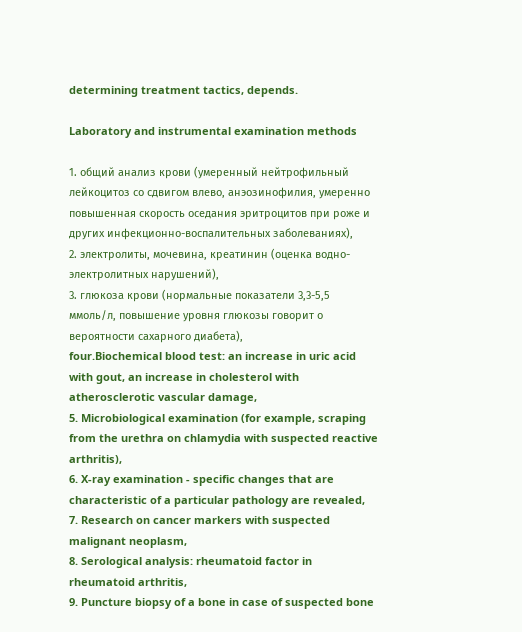determining treatment tactics, depends.

Laboratory and instrumental examination methods

1. общий анализ крови (умеренный нейтрофильный лейкоцитоз со сдвигом влево, анэозинофилия, умеренно повышенная скорость оседания эритроцитов при роже и других инфекционно-воспалительных заболеваниях),
2. электролиты, мочевина, креатинин (оценка водно-электролитных нарушений),
3. глюкоза крови (нормальные показатели 3,3-5,5 ммоль/л, повышение уровня глюкозы говорит о вероятности сахарного диабета),
four.Biochemical blood test: an increase in uric acid with gout, an increase in cholesterol with atherosclerotic vascular damage,
5. Microbiological examination (for example, scraping from the urethra on chlamydia with suspected reactive arthritis),
6. X-ray examination - specific changes that are characteristic of a particular pathology are revealed,
7. Research on cancer markers with suspected malignant neoplasm,
8. Serological analysis: rheumatoid factor in rheumatoid arthritis,
9. Puncture biopsy of a bone in case of suspected bone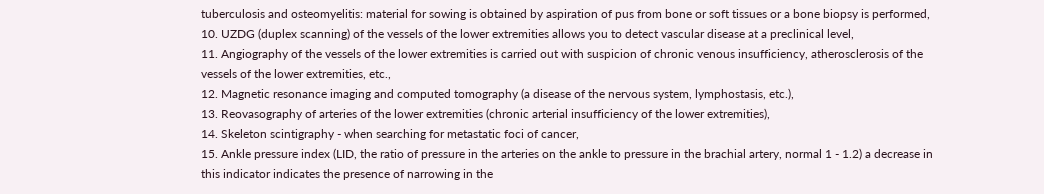tuberculosis and osteomyelitis: material for sowing is obtained by aspiration of pus from bone or soft tissues or a bone biopsy is performed,
10. UZDG (duplex scanning) of the vessels of the lower extremities allows you to detect vascular disease at a preclinical level,
11. Angiography of the vessels of the lower extremities is carried out with suspicion of chronic venous insufficiency, atherosclerosis of the vessels of the lower extremities, etc.,
12. Magnetic resonance imaging and computed tomography (a disease of the nervous system, lymphostasis, etc.),
13. Reovasography of arteries of the lower extremities (chronic arterial insufficiency of the lower extremities),
14. Skeleton scintigraphy - when searching for metastatic foci of cancer,
15. Ankle pressure index (LID, the ratio of pressure in the arteries on the ankle to pressure in the brachial artery, normal 1 - 1.2) a decrease in this indicator indicates the presence of narrowing in the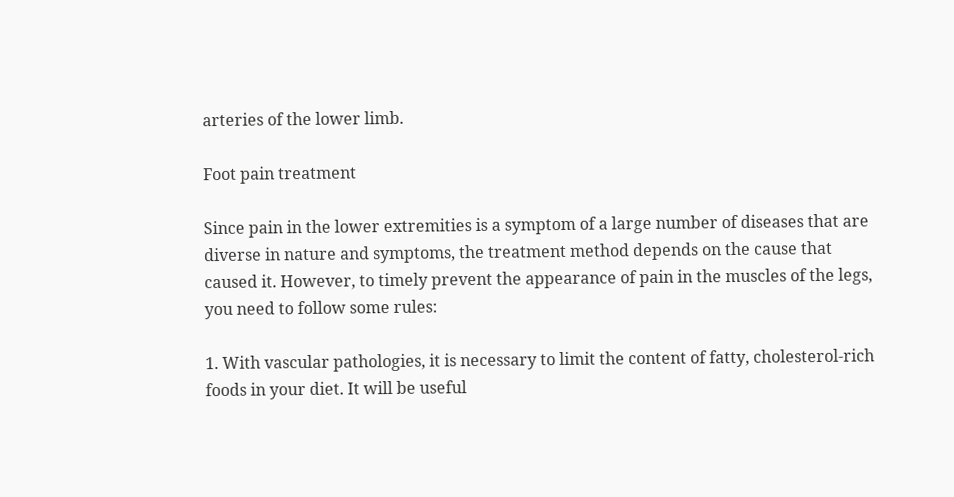arteries of the lower limb.

Foot pain treatment

Since pain in the lower extremities is a symptom of a large number of diseases that are diverse in nature and symptoms, the treatment method depends on the cause that caused it. However, to timely prevent the appearance of pain in the muscles of the legs, you need to follow some rules:

1. With vascular pathologies, it is necessary to limit the content of fatty, cholesterol-rich foods in your diet. It will be useful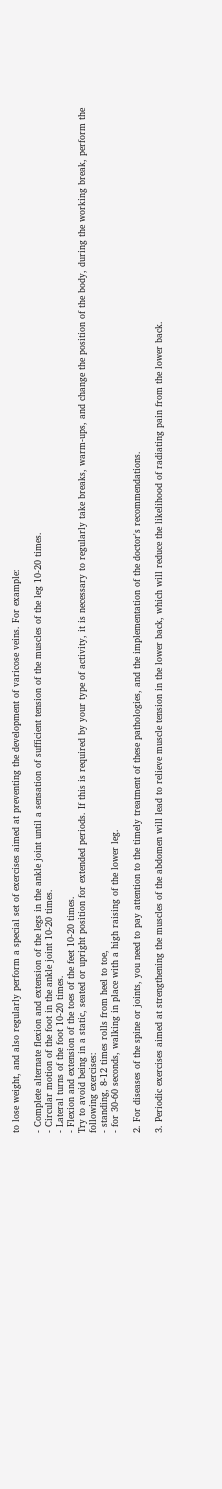to lose weight, and also regularly perform a special set of exercises aimed at preventing the development of varicose veins. For example:

- Complete alternate flexion and extension of the legs in the ankle joint until a sensation of sufficient tension of the muscles of the leg 10-20 times.
- Circular motion of the foot in the ankle joint 10-20 times.
- Lateral turns of the foot 10-20 times.
- Flexion and extension of the toes of the feet 10-20 times.
Try to avoid being in a static, seated or upright position for extended periods. If this is required by your type of activity, it is necessary to regularly take breaks, warm-ups, and change the position of the body, during the working break, perform the following exercises:
- standing, 8-12 times rolls from heel to toe,
- for 30-60 seconds, walking in place with a high raising of the lower leg.

2. For diseases of the spine or joints, you need to pay attention to the timely treatment of these pathologies, and the implementation of the doctor's recommendations.

3. Periodic exercises aimed at strengthening the muscles of the abdomen will lead to relieve muscle tension in the lower back, which will reduce the likelihood of radiating pain from the lower back.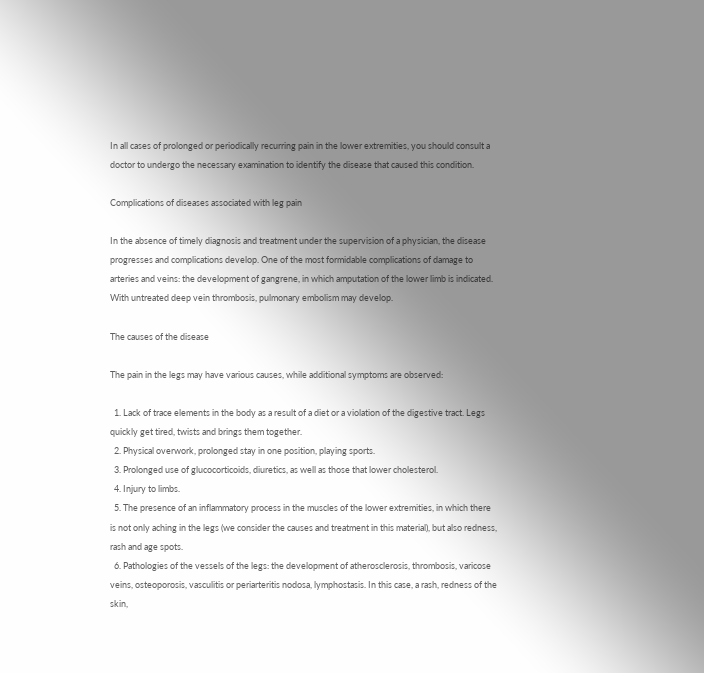In all cases of prolonged or periodically recurring pain in the lower extremities, you should consult a doctor to undergo the necessary examination to identify the disease that caused this condition.

Complications of diseases associated with leg pain

In the absence of timely diagnosis and treatment under the supervision of a physician, the disease progresses and complications develop. One of the most formidable complications of damage to arteries and veins: the development of gangrene, in which amputation of the lower limb is indicated. With untreated deep vein thrombosis, pulmonary embolism may develop.

The causes of the disease

The pain in the legs may have various causes, while additional symptoms are observed:

  1. Lack of trace elements in the body as a result of a diet or a violation of the digestive tract. Legs quickly get tired, twists and brings them together.
  2. Physical overwork, prolonged stay in one position, playing sports.
  3. Prolonged use of glucocorticoids, diuretics, as well as those that lower cholesterol.
  4. Injury to limbs.
  5. The presence of an inflammatory process in the muscles of the lower extremities, in which there is not only aching in the legs (we consider the causes and treatment in this material), but also redness, rash and age spots.
  6. Pathologies of the vessels of the legs: the development of atherosclerosis, thrombosis, varicose veins, osteoporosis, vasculitis or periarteritis nodosa, lymphostasis. In this case, a rash, redness of the skin,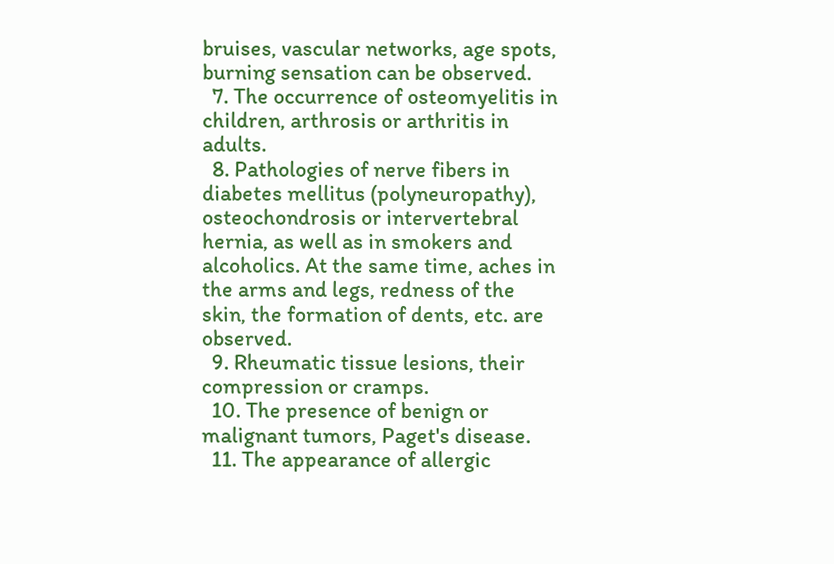bruises, vascular networks, age spots, burning sensation can be observed.
  7. The occurrence of osteomyelitis in children, arthrosis or arthritis in adults.
  8. Pathologies of nerve fibers in diabetes mellitus (polyneuropathy), osteochondrosis or intervertebral hernia, as well as in smokers and alcoholics. At the same time, aches in the arms and legs, redness of the skin, the formation of dents, etc. are observed.
  9. Rheumatic tissue lesions, their compression or cramps.
  10. The presence of benign or malignant tumors, Paget's disease.
  11. The appearance of allergic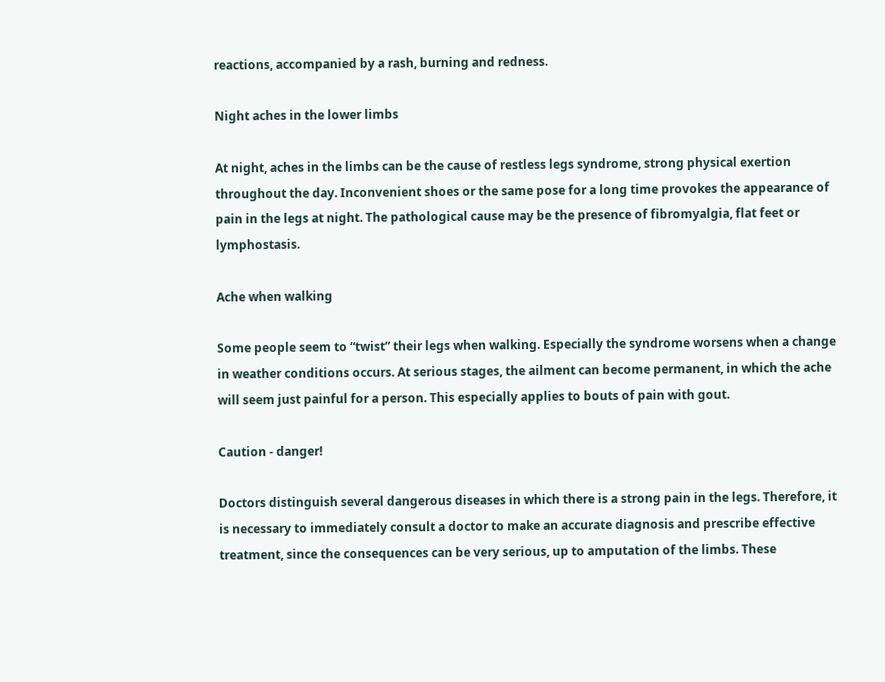reactions, accompanied by a rash, burning and redness.

Night aches in the lower limbs

At night, aches in the limbs can be the cause of restless legs syndrome, strong physical exertion throughout the day. Inconvenient shoes or the same pose for a long time provokes the appearance of pain in the legs at night. The pathological cause may be the presence of fibromyalgia, flat feet or lymphostasis.

Ache when walking

Some people seem to “twist” their legs when walking. Especially the syndrome worsens when a change in weather conditions occurs. At serious stages, the ailment can become permanent, in which the ache will seem just painful for a person. This especially applies to bouts of pain with gout.

Caution - danger!

Doctors distinguish several dangerous diseases in which there is a strong pain in the legs. Therefore, it is necessary to immediately consult a doctor to make an accurate diagnosis and prescribe effective treatment, since the consequences can be very serious, up to amputation of the limbs. These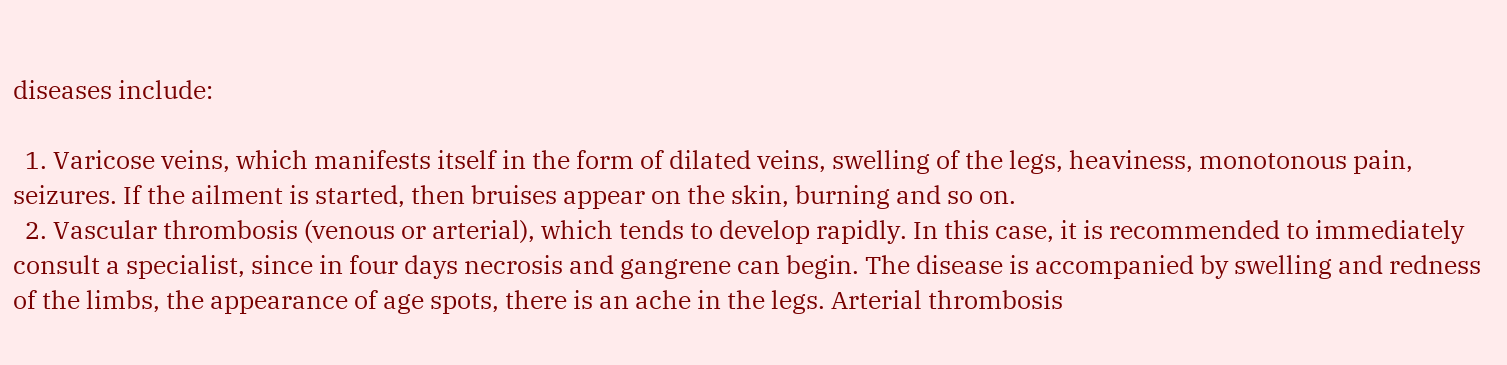diseases include:

  1. Varicose veins, which manifests itself in the form of dilated veins, swelling of the legs, heaviness, monotonous pain, seizures. If the ailment is started, then bruises appear on the skin, burning and so on.
  2. Vascular thrombosis (venous or arterial), which tends to develop rapidly. In this case, it is recommended to immediately consult a specialist, since in four days necrosis and gangrene can begin. The disease is accompanied by swelling and redness of the limbs, the appearance of age spots, there is an ache in the legs. Arterial thrombosis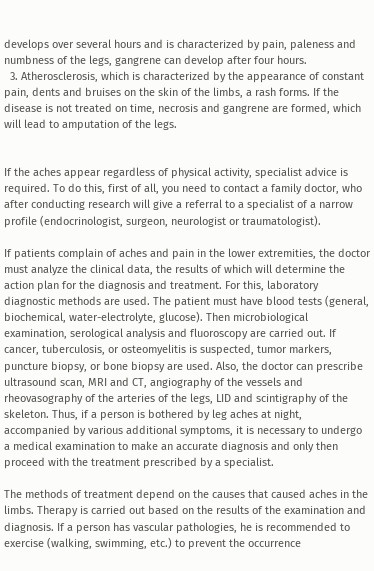develops over several hours and is characterized by pain, paleness and numbness of the legs, gangrene can develop after four hours.
  3. Atherosclerosis, which is characterized by the appearance of constant pain, dents and bruises on the skin of the limbs, a rash forms. If the disease is not treated on time, necrosis and gangrene are formed, which will lead to amputation of the legs.


If the aches appear regardless of physical activity, specialist advice is required. To do this, first of all, you need to contact a family doctor, who after conducting research will give a referral to a specialist of a narrow profile (endocrinologist, surgeon, neurologist or traumatologist).

If patients complain of aches and pain in the lower extremities, the doctor must analyze the clinical data, the results of which will determine the action plan for the diagnosis and treatment. For this, laboratory diagnostic methods are used. The patient must have blood tests (general, biochemical, water-electrolyte, glucose). Then microbiological examination, serological analysis and fluoroscopy are carried out. If cancer, tuberculosis, or osteomyelitis is suspected, tumor markers, puncture biopsy, or bone biopsy are used. Also, the doctor can prescribe ultrasound scan, MRI and CT, angiography of the vessels and rheovasography of the arteries of the legs, LID and scintigraphy of the skeleton. Thus, if a person is bothered by leg aches at night, accompanied by various additional symptoms, it is necessary to undergo a medical examination to make an accurate diagnosis and only then proceed with the treatment prescribed by a specialist.

The methods of treatment depend on the causes that caused aches in the limbs. Therapy is carried out based on the results of the examination and diagnosis. If a person has vascular pathologies, he is recommended to exercise (walking, swimming, etc.) to prevent the occurrence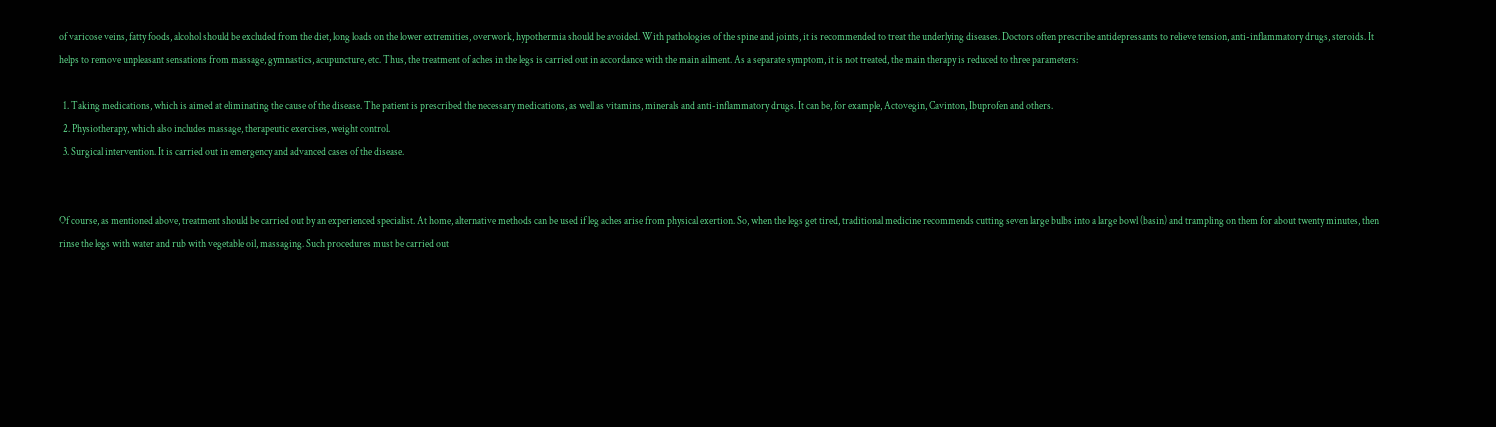of varicose veins, fatty foods, alcohol should be excluded from the diet, long loads on the lower extremities, overwork, hypothermia should be avoided. With pathologies of the spine and joints, it is recommended to treat the underlying diseases. Doctors often prescribe antidepressants to relieve tension, anti-inflammatory drugs, steroids. It helps to remove unpleasant sensations from massage, gymnastics, acupuncture, etc. Thus, the treatment of aches in the legs is carried out in accordance with the main ailment. As a separate symptom, it is not treated, the main therapy is reduced to three parameters:

  1. Taking medications, which is aimed at eliminating the cause of the disease. The patient is prescribed the necessary medications, as well as vitamins, minerals and anti-inflammatory drugs. It can be, for example, Actovegin, Cavinton, Ibuprofen and others.
  2. Physiotherapy, which also includes massage, therapeutic exercises, weight control.
  3. Surgical intervention. It is carried out in emergency and advanced cases of the disease.


Of course, as mentioned above, treatment should be carried out by an experienced specialist. At home, alternative methods can be used if leg aches arise from physical exertion. So, when the legs get tired, traditional medicine recommends cutting seven large bulbs into a large bowl (basin) and trampling on them for about twenty minutes, then rinse the legs with water and rub with vegetable oil, massaging. Such procedures must be carried out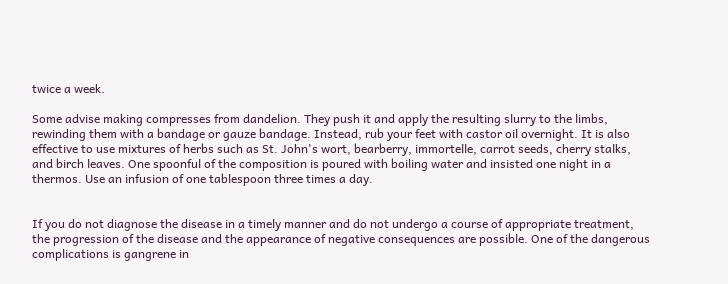twice a week.

Some advise making compresses from dandelion. They push it and apply the resulting slurry to the limbs, rewinding them with a bandage or gauze bandage. Instead, rub your feet with castor oil overnight. It is also effective to use mixtures of herbs such as St. John's wort, bearberry, immortelle, carrot seeds, cherry stalks, and birch leaves. One spoonful of the composition is poured with boiling water and insisted one night in a thermos. Use an infusion of one tablespoon three times a day.


If you do not diagnose the disease in a timely manner and do not undergo a course of appropriate treatment, the progression of the disease and the appearance of negative consequences are possible. One of the dangerous complications is gangrene in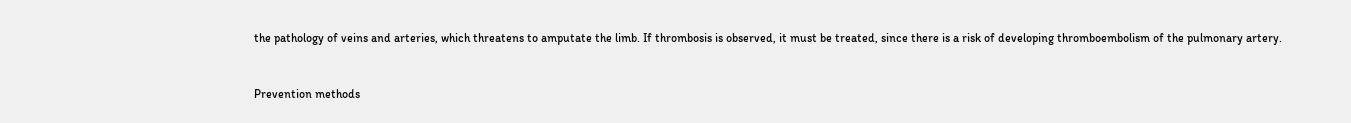the pathology of veins and arteries, which threatens to amputate the limb. If thrombosis is observed, it must be treated, since there is a risk of developing thromboembolism of the pulmonary artery.


Prevention methods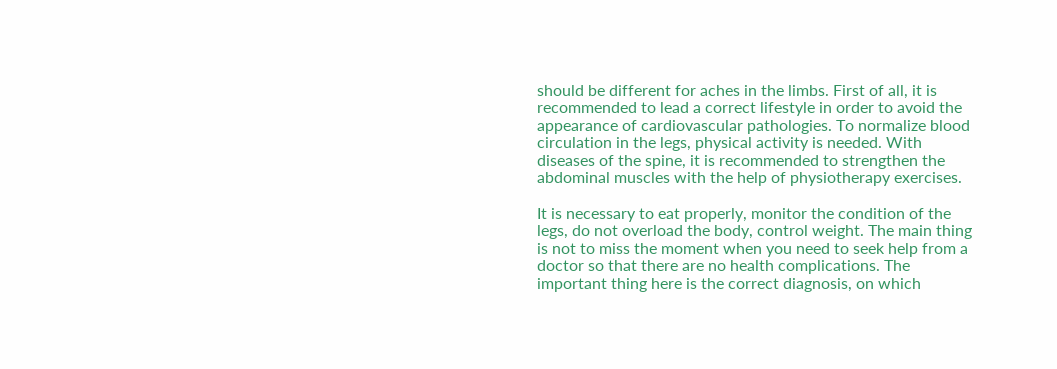should be different for aches in the limbs. First of all, it is recommended to lead a correct lifestyle in order to avoid the appearance of cardiovascular pathologies. To normalize blood circulation in the legs, physical activity is needed. With diseases of the spine, it is recommended to strengthen the abdominal muscles with the help of physiotherapy exercises.

It is necessary to eat properly, monitor the condition of the legs, do not overload the body, control weight. The main thing is not to miss the moment when you need to seek help from a doctor so that there are no health complications. The important thing here is the correct diagnosis, on which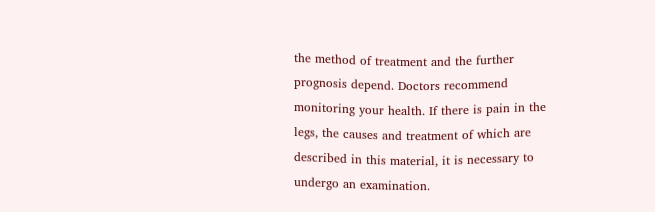the method of treatment and the further prognosis depend. Doctors recommend monitoring your health. If there is pain in the legs, the causes and treatment of which are described in this material, it is necessary to undergo an examination.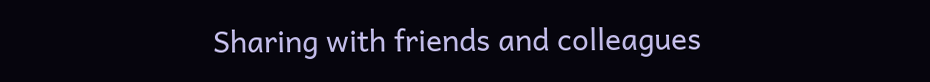Sharing with friends and colleagues